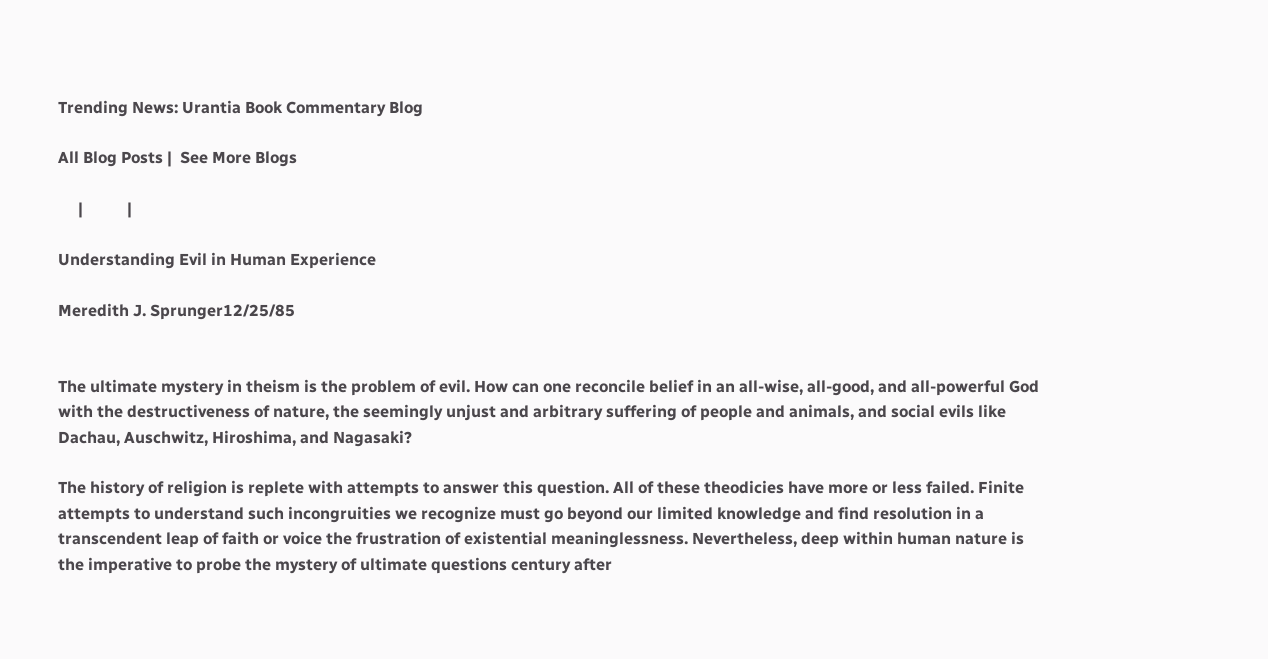Trending News: Urantia Book Commentary Blog

All Blog Posts |  See More Blogs

     |           |

Understanding Evil in Human Experience

Meredith J. Sprunger12/25/85


The ultimate mystery in theism is the problem of evil. How can one reconcile belief in an all-wise, all-good, and all-powerful God with the destructiveness of nature, the seemingly unjust and arbitrary suffering of people and animals, and social evils like Dachau, Auschwitz, Hiroshima, and Nagasaki?

The history of religion is replete with attempts to answer this question. All of these theodicies have more or less failed. Finite attempts to understand such incongruities we recognize must go beyond our limited knowledge and find resolution in a transcendent leap of faith or voice the frustration of existential meaninglessness. Nevertheless, deep within human nature is the imperative to probe the mystery of ultimate questions century after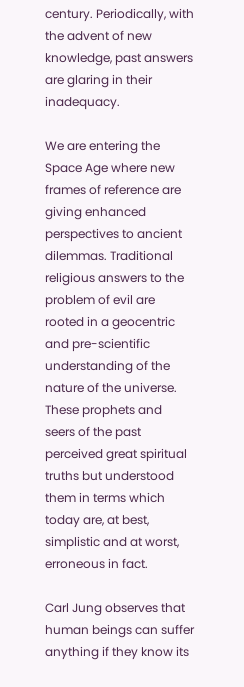century. Periodically, with the advent of new knowledge, past answers are glaring in their inadequacy.

We are entering the Space Age where new frames of reference are giving enhanced perspectives to ancient dilemmas. Traditional religious answers to the problem of evil are rooted in a geocentric and pre-scientific understanding of the nature of the universe. These prophets and seers of the past perceived great spiritual truths but understood them in terms which today are, at best, simplistic and at worst, erroneous in fact.

Carl Jung observes that human beings can suffer anything if they know its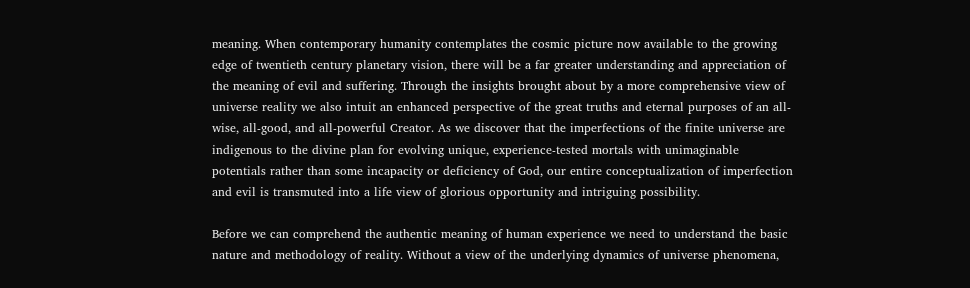meaning. When contemporary humanity contemplates the cosmic picture now available to the growing edge of twentieth century planetary vision, there will be a far greater understanding and appreciation of the meaning of evil and suffering. Through the insights brought about by a more comprehensive view of universe reality we also intuit an enhanced perspective of the great truths and eternal purposes of an all-wise, all-good, and all-powerful Creator. As we discover that the imperfections of the finite universe are indigenous to the divine plan for evolving unique, experience-tested mortals with unimaginable potentials rather than some incapacity or deficiency of God, our entire conceptualization of imperfection and evil is transmuted into a life view of glorious opportunity and intriguing possibility.

Before we can comprehend the authentic meaning of human experience we need to understand the basic nature and methodology of reality. Without a view of the underlying dynamics of universe phenomena,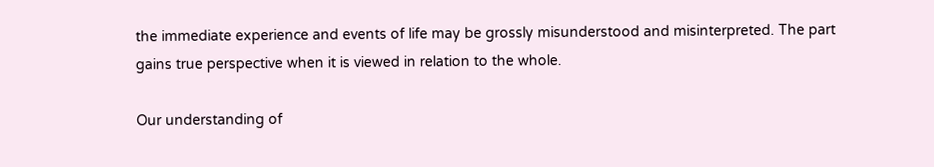the immediate experience and events of life may be grossly misunderstood and misinterpreted. The part gains true perspective when it is viewed in relation to the whole.

Our understanding of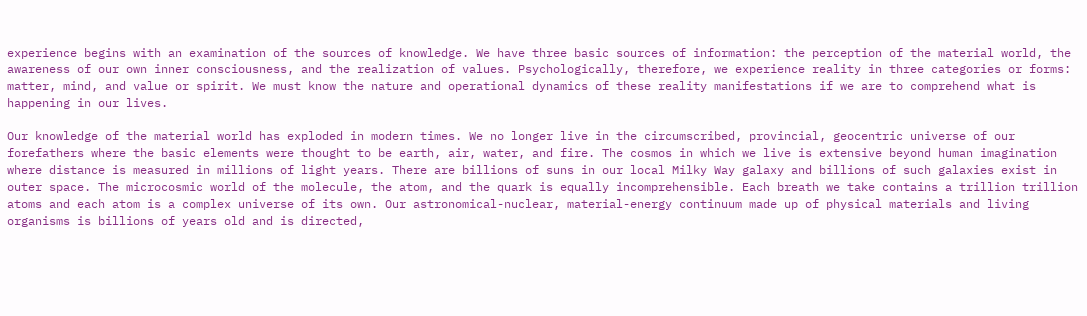experience begins with an examination of the sources of knowledge. We have three basic sources of information: the perception of the material world, the awareness of our own inner consciousness, and the realization of values. Psychologically, therefore, we experience reality in three categories or forms: matter, mind, and value or spirit. We must know the nature and operational dynamics of these reality manifestations if we are to comprehend what is happening in our lives.

Our knowledge of the material world has exploded in modern times. We no longer live in the circumscribed, provincial, geocentric universe of our forefathers where the basic elements were thought to be earth, air, water, and fire. The cosmos in which we live is extensive beyond human imagination where distance is measured in millions of light years. There are billions of suns in our local Milky Way galaxy and billions of such galaxies exist in outer space. The microcosmic world of the molecule, the atom, and the quark is equally incomprehensible. Each breath we take contains a trillion trillion atoms and each atom is a complex universe of its own. Our astronomical-nuclear, material-energy continuum made up of physical materials and living organisms is billions of years old and is directed,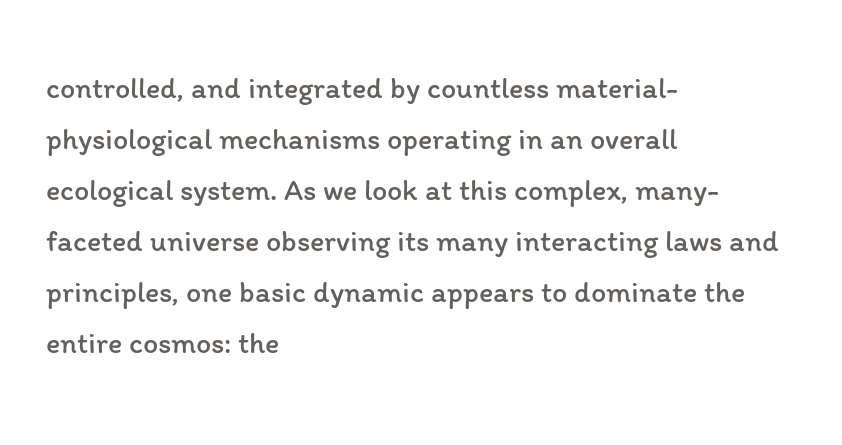controlled, and integrated by countless material-physiological mechanisms operating in an overall ecological system. As we look at this complex, many-faceted universe observing its many interacting laws and principles, one basic dynamic appears to dominate the entire cosmos: the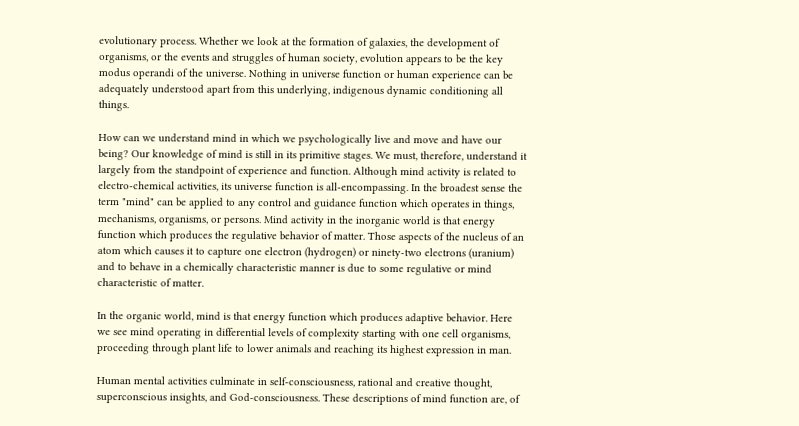evolutionary process. Whether we look at the formation of galaxies, the development of organisms, or the events and struggles of human society, evolution appears to be the key modus operandi of the universe. Nothing in universe function or human experience can be adequately understood apart from this underlying, indigenous dynamic conditioning all things.

How can we understand mind in which we psychologically live and move and have our being? Our knowledge of mind is still in its primitive stages. We must, therefore, understand it largely from the standpoint of experience and function. Although mind activity is related to electro-chemical activities, its universe function is all-encompassing. In the broadest sense the term "mind" can be applied to any control and guidance function which operates in things, mechanisms, organisms, or persons. Mind activity in the inorganic world is that energy function which produces the regulative behavior of matter. Those aspects of the nucleus of an atom which causes it to capture one electron (hydrogen) or ninety-two electrons (uranium) and to behave in a chemically characteristic manner is due to some regulative or mind characteristic of matter.

In the organic world, mind is that energy function which produces adaptive behavior. Here we see mind operating in differential levels of complexity starting with one cell organisms, proceeding through plant life to lower animals and reaching its highest expression in man.

Human mental activities culminate in self-consciousness, rational and creative thought, superconscious insights, and God-consciousness. These descriptions of mind function are, of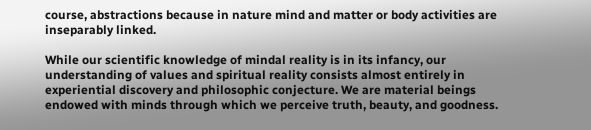course, abstractions because in nature mind and matter or body activities are inseparably linked.

While our scientific knowledge of mindal reality is in its infancy, our understanding of values and spiritual reality consists almost entirely in experiential discovery and philosophic conjecture. We are material beings endowed with minds through which we perceive truth, beauty, and goodness.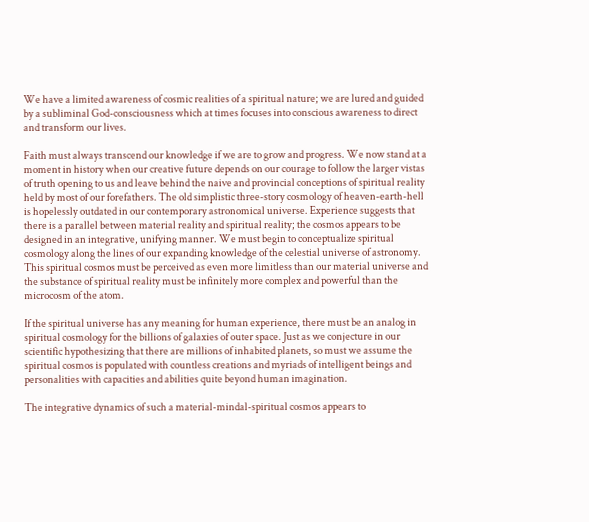We have a limited awareness of cosmic realities of a spiritual nature; we are lured and guided by a subliminal God-consciousness which at times focuses into conscious awareness to direct and transform our lives.

Faith must always transcend our knowledge if we are to grow and progress. We now stand at a moment in history when our creative future depends on our courage to follow the larger vistas of truth opening to us and leave behind the naive and provincial conceptions of spiritual reality held by most of our forefathers. The old simplistic three-story cosmology of heaven-earth-hell is hopelessly outdated in our contemporary astronomical universe. Experience suggests that there is a parallel between material reality and spiritual reality; the cosmos appears to be designed in an integrative, unifying manner. We must begin to conceptualize spiritual cosmology along the lines of our expanding knowledge of the celestial universe of astronomy. This spiritual cosmos must be perceived as even more limitless than our material universe and the substance of spiritual reality must be infinitely more complex and powerful than the microcosm of the atom.

If the spiritual universe has any meaning for human experience, there must be an analog in spiritual cosmology for the billions of galaxies of outer space. Just as we conjecture in our scientific hypothesizing that there are millions of inhabited planets, so must we assume the spiritual cosmos is populated with countless creations and myriads of intelligent beings and personalities with capacities and abilities quite beyond human imagination.

The integrative dynamics of such a material-mindal-spiritual cosmos appears to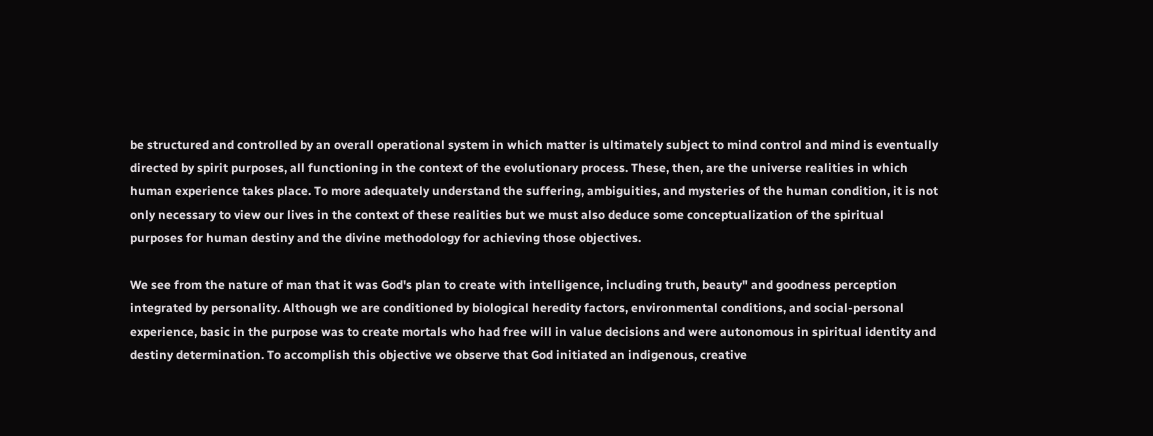be structured and controlled by an overall operational system in which matter is ultimately subject to mind control and mind is eventually directed by spirit purposes, all functioning in the context of the evolutionary process. These, then, are the universe realities in which human experience takes place. To more adequately understand the suffering, ambiguities, and mysteries of the human condition, it is not only necessary to view our lives in the context of these realities but we must also deduce some conceptualization of the spiritual purposes for human destiny and the divine methodology for achieving those objectives.

We see from the nature of man that it was God's plan to create with intelligence, including truth, beauty" and goodness perception integrated by personality. Although we are conditioned by biological heredity factors, environmental conditions, and social-personal experience, basic in the purpose was to create mortals who had free will in value decisions and were autonomous in spiritual identity and destiny determination. To accomplish this objective we observe that God initiated an indigenous, creative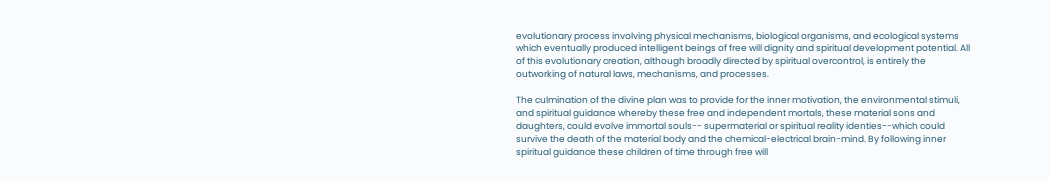evolutionary process involving physical mechanisms, biological organisms, and ecological systems which eventually produced intelligent beings of free will dignity and spiritual development potential. All of this evolutionary creation, although broadly directed by spiritual overcontrol, is entirely the outworking of natural laws, mechanisms, and processes.

The culmination of the divine plan was to provide for the inner motivation, the environmental stimuli, and spiritual guidance whereby these free and independent mortals, these material sons and daughters, could evolve immortal souls-- supermaterial or spiritual reality identies--which could survive the death of the material body and the chemical-electrical brain-mind. By following inner spiritual guidance these children of time through free will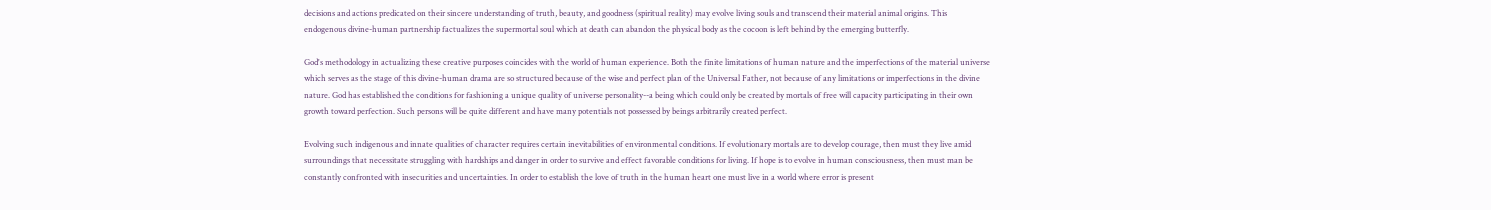decisions and actions predicated on their sincere understanding of truth, beauty, and goodness (spiritual reality) may evolve living souls and transcend their material animal origins. This endogenous divine-human partnership factualizes the supermortal soul which at death can abandon the physical body as the cocoon is left behind by the emerging butterfly.

God's methodology in actualizing these creative purposes coincides with the world of human experience. Both the finite limitations of human nature and the imperfections of the material universe which serves as the stage of this divine-human drama are so structured because of the wise and perfect plan of the Universal Father, not because of any limitations or imperfections in the divine nature. God has established the conditions for fashioning a unique quality of universe personality--a being which could only be created by mortals of free will capacity participating in their own growth toward perfection. Such persons will be quite different and have many potentials not possessed by beings arbitrarily created perfect.

Evolving such indigenous and innate qualities of character requires certain inevitabilities of environmental conditions. If evolutionary mortals are to develop courage, then must they live amid surroundings that necessitate struggling with hardships and danger in order to survive and effect favorable conditions for living. If hope is to evolve in human consciousness, then must man be constantly confronted with insecurities and uncertainties. In order to establish the love of truth in the human heart one must live in a world where error is present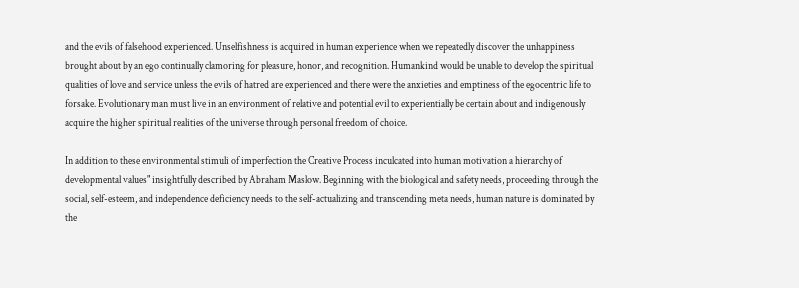and the evils of falsehood experienced. Unselfishness is acquired in human experience when we repeatedly discover the unhappiness brought about by an ego continually clamoring for pleasure, honor, and recognition. Humankind would be unable to develop the spiritual qualities of love and service unless the evils of hatred are experienced and there were the anxieties and emptiness of the egocentric life to forsake. Evolutionary man must live in an environment of relative and potential evil to experientially be certain about and indigenously acquire the higher spiritual realities of the universe through personal freedom of choice.

In addition to these environmental stimuli of imperfection the Creative Process inculcated into human motivation a hierarchy of developmental values" insightfully described by Abraham Maslow. Beginning with the biological and safety needs, proceeding through the social, self-esteem, and independence deficiency needs to the self-actualizing and transcending meta needs, human nature is dominated by the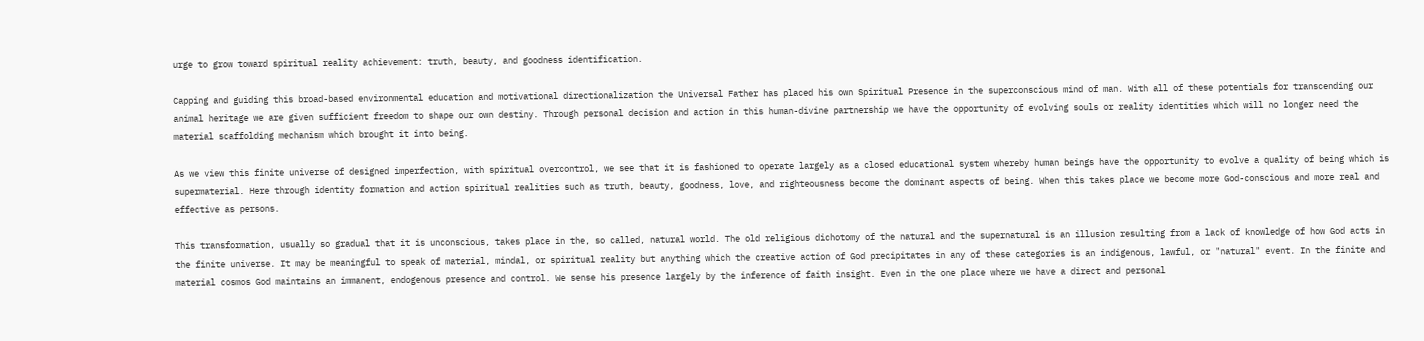urge to grow toward spiritual reality achievement: truth, beauty, and goodness identification.

Capping and guiding this broad-based environmental education and motivational directionalization the Universal Father has placed his own Spiritual Presence in the superconscious mind of man. With all of these potentials for transcending our animal heritage we are given sufficient freedom to shape our own destiny. Through personal decision and action in this human-divine partnership we have the opportunity of evolving souls or reality identities which will no longer need the material scaffolding mechanism which brought it into being.

As we view this finite universe of designed imperfection, with spiritual overcontrol, we see that it is fashioned to operate largely as a closed educational system whereby human beings have the opportunity to evolve a quality of being which is supermaterial. Here through identity formation and action spiritual realities such as truth, beauty, goodness, love, and righteousness become the dominant aspects of being. When this takes place we become more God-conscious and more real and effective as persons.

This transformation, usually so gradual that it is unconscious, takes place in the, so called, natural world. The old religious dichotomy of the natural and the supernatural is an illusion resulting from a lack of knowledge of how God acts in the finite universe. It may be meaningful to speak of material, mindal, or spiritual reality but anything which the creative action of God precipitates in any of these categories is an indigenous, lawful, or "natural" event. In the finite and material cosmos God maintains an immanent, endogenous presence and control. We sense his presence largely by the inference of faith insight. Even in the one place where we have a direct and personal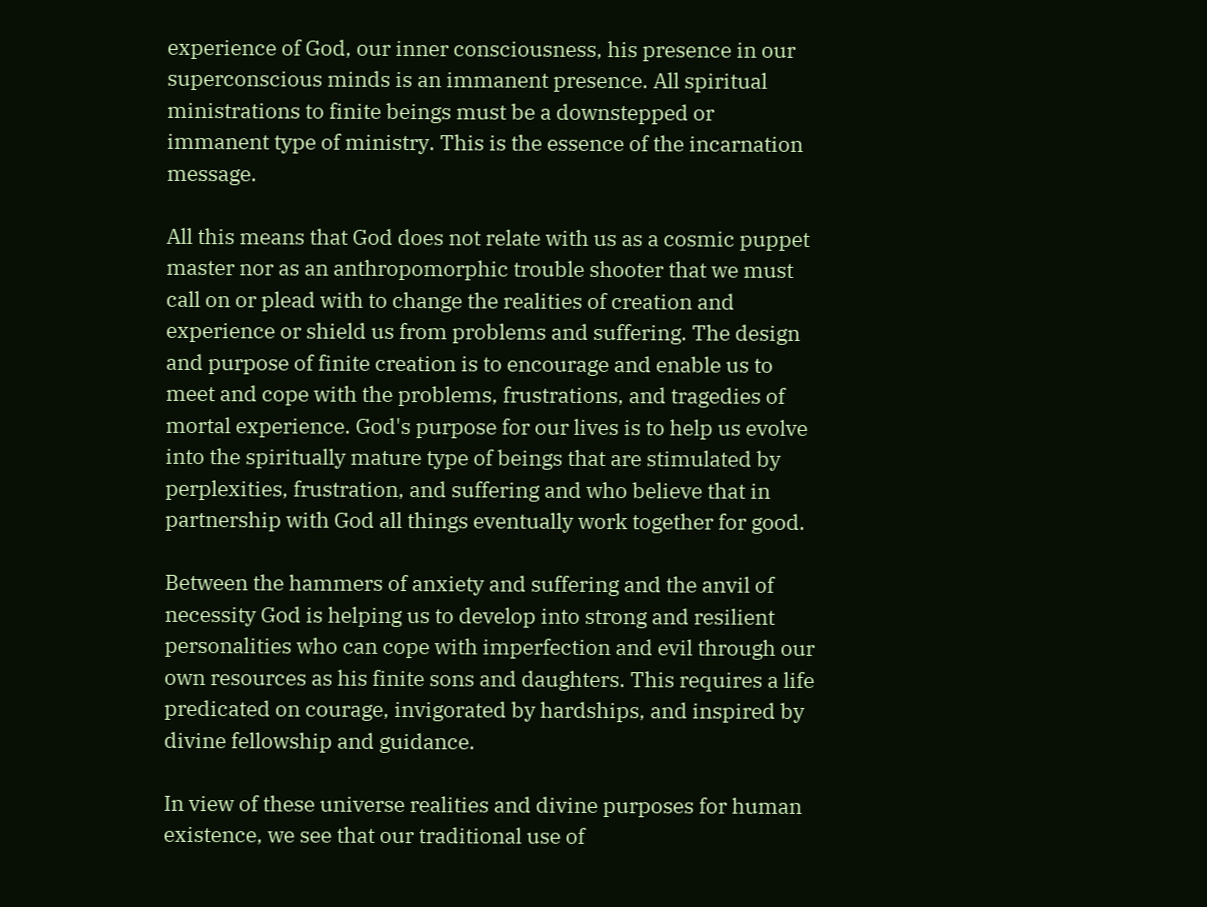experience of God, our inner consciousness, his presence in our superconscious minds is an immanent presence. All spiritual ministrations to finite beings must be a downstepped or immanent type of ministry. This is the essence of the incarnation message.

All this means that God does not relate with us as a cosmic puppet master nor as an anthropomorphic trouble shooter that we must call on or plead with to change the realities of creation and experience or shield us from problems and suffering. The design and purpose of finite creation is to encourage and enable us to meet and cope with the problems, frustrations, and tragedies of mortal experience. God's purpose for our lives is to help us evolve into the spiritually mature type of beings that are stimulated by perplexities, frustration, and suffering and who believe that in partnership with God all things eventually work together for good.

Between the hammers of anxiety and suffering and the anvil of necessity God is helping us to develop into strong and resilient personalities who can cope with imperfection and evil through our own resources as his finite sons and daughters. This requires a life predicated on courage, invigorated by hardships, and inspired by divine fellowship and guidance.

In view of these universe realities and divine purposes for human existence, we see that our traditional use of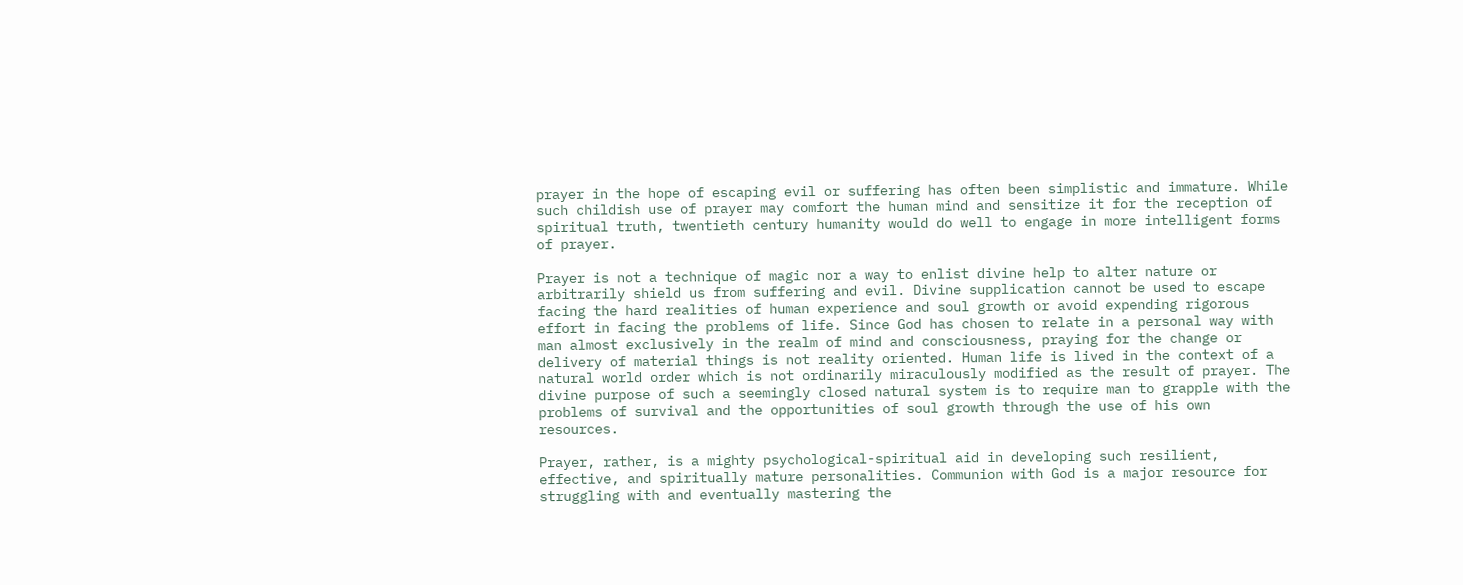prayer in the hope of escaping evil or suffering has often been simplistic and immature. While such childish use of prayer may comfort the human mind and sensitize it for the reception of spiritual truth, twentieth century humanity would do well to engage in more intelligent forms of prayer.

Prayer is not a technique of magic nor a way to enlist divine help to alter nature or arbitrarily shield us from suffering and evil. Divine supplication cannot be used to escape facing the hard realities of human experience and soul growth or avoid expending rigorous effort in facing the problems of life. Since God has chosen to relate in a personal way with man almost exclusively in the realm of mind and consciousness, praying for the change or delivery of material things is not reality oriented. Human life is lived in the context of a natural world order which is not ordinarily miraculously modified as the result of prayer. The divine purpose of such a seemingly closed natural system is to require man to grapple with the problems of survival and the opportunities of soul growth through the use of his own resources.

Prayer, rather, is a mighty psychological-spiritual aid in developing such resilient, effective, and spiritually mature personalities. Communion with God is a major resource for struggling with and eventually mastering the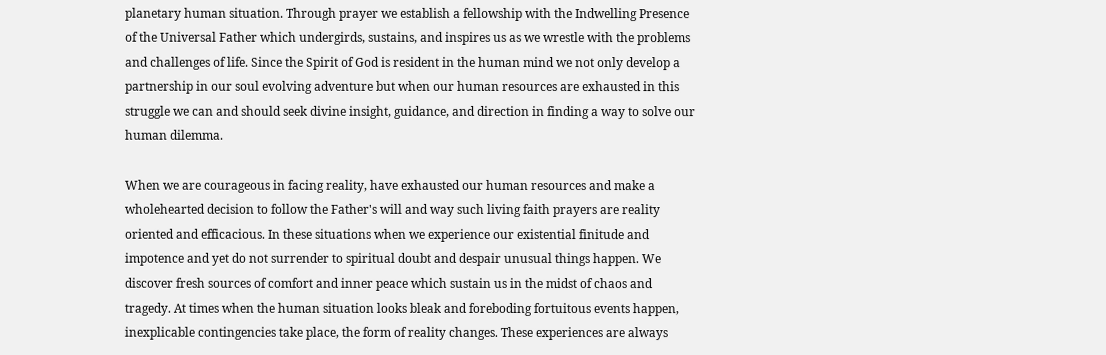planetary human situation. Through prayer we establish a fellowship with the Indwelling Presence of the Universal Father which undergirds, sustains, and inspires us as we wrestle with the problems and challenges of life. Since the Spirit of God is resident in the human mind we not only develop a partnership in our soul evolving adventure but when our human resources are exhausted in this struggle we can and should seek divine insight, guidance, and direction in finding a way to solve our human dilemma.

When we are courageous in facing reality, have exhausted our human resources and make a wholehearted decision to follow the Father's will and way such living faith prayers are reality oriented and efficacious. In these situations when we experience our existential finitude and impotence and yet do not surrender to spiritual doubt and despair unusual things happen. We discover fresh sources of comfort and inner peace which sustain us in the midst of chaos and tragedy. At times when the human situation looks bleak and foreboding fortuitous events happen, inexplicable contingencies take place, the form of reality changes. These experiences are always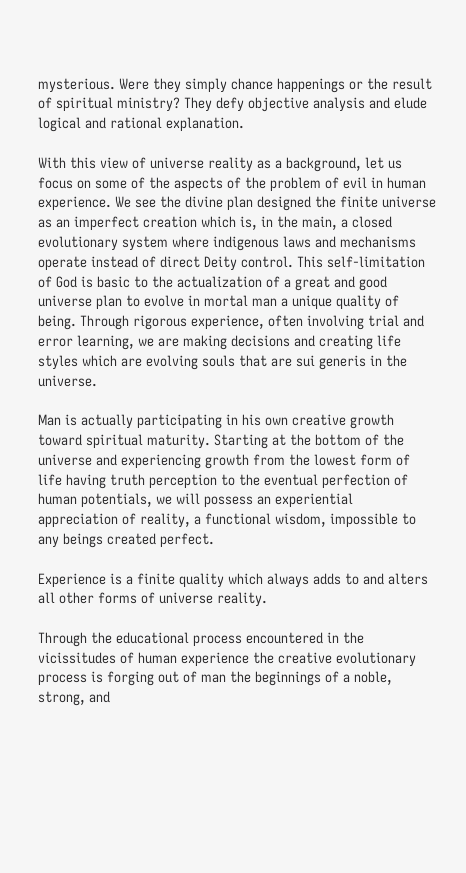mysterious. Were they simply chance happenings or the result of spiritual ministry? They defy objective analysis and elude logical and rational explanation.

With this view of universe reality as a background, let us focus on some of the aspects of the problem of evil in human experience. We see the divine plan designed the finite universe as an imperfect creation which is, in the main, a closed evolutionary system where indigenous laws and mechanisms operate instead of direct Deity control. This self-limitation of God is basic to the actualization of a great and good universe plan to evolve in mortal man a unique quality of being. Through rigorous experience, often involving trial and error learning, we are making decisions and creating life styles which are evolving souls that are sui generis in the universe.

Man is actually participating in his own creative growth toward spiritual maturity. Starting at the bottom of the universe and experiencing growth from the lowest form of life having truth perception to the eventual perfection of human potentials, we will possess an experiential appreciation of reality, a functional wisdom, impossible to any beings created perfect.

Experience is a finite quality which always adds to and alters all other forms of universe reality.

Through the educational process encountered in the vicissitudes of human experience the creative evolutionary process is forging out of man the beginnings of a noble, strong, and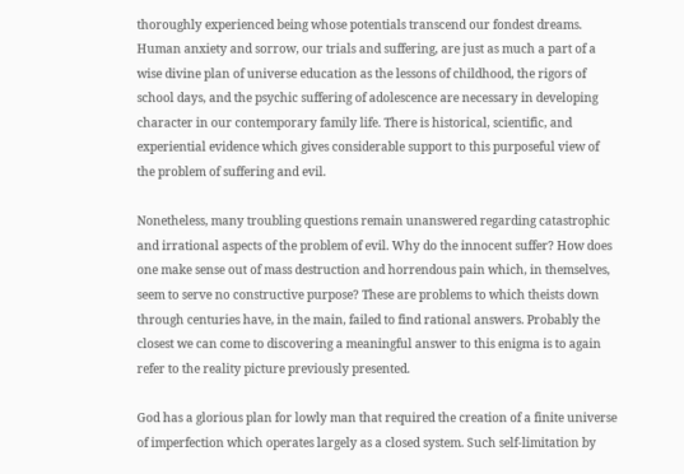thoroughly experienced being whose potentials transcend our fondest dreams. Human anxiety and sorrow, our trials and suffering, are just as much a part of a wise divine plan of universe education as the lessons of childhood, the rigors of school days, and the psychic suffering of adolescence are necessary in developing character in our contemporary family life. There is historical, scientific, and experiential evidence which gives considerable support to this purposeful view of the problem of suffering and evil.

Nonetheless, many troubling questions remain unanswered regarding catastrophic and irrational aspects of the problem of evil. Why do the innocent suffer? How does one make sense out of mass destruction and horrendous pain which, in themselves, seem to serve no constructive purpose? These are problems to which theists down through centuries have, in the main, failed to find rational answers. Probably the closest we can come to discovering a meaningful answer to this enigma is to again refer to the reality picture previously presented.

God has a glorious plan for lowly man that required the creation of a finite universe of imperfection which operates largely as a closed system. Such self-limitation by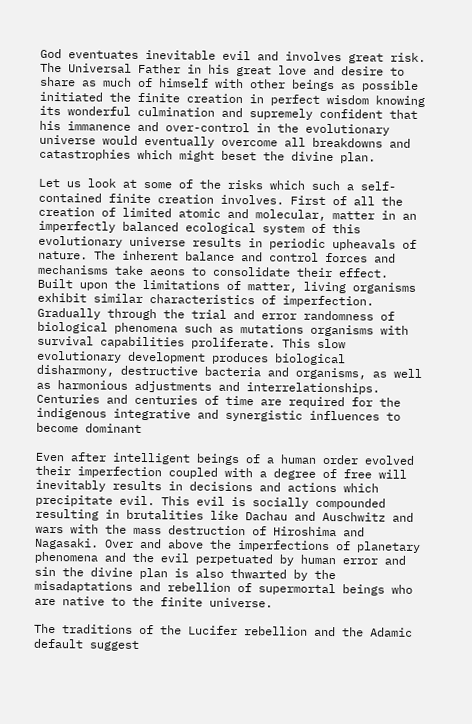God eventuates inevitable evil and involves great risk. The Universal Father in his great love and desire to share as much of himself with other beings as possible initiated the finite creation in perfect wisdom knowing its wonderful culmination and supremely confident that his immanence and over-control in the evolutionary universe would eventually overcome all breakdowns and catastrophies which might beset the divine plan.

Let us look at some of the risks which such a self-contained finite creation involves. First of all the creation of limited atomic and molecular, matter in an imperfectly balanced ecological system of this evolutionary universe results in periodic upheavals of nature. The inherent balance and control forces and mechanisms take aeons to consolidate their effect. Built upon the limitations of matter, living organisms exhibit similar characteristics of imperfection. Gradually through the trial and error randomness of biological phenomena such as mutations organisms with survival capabilities proliferate. This slow evolutionary development produces biological disharmony, destructive bacteria and organisms, as well as harmonious adjustments and interrelationships. Centuries and centuries of time are required for the indigenous integrative and synergistic influences to become dominant

Even after intelligent beings of a human order evolved their imperfection coupled with a degree of free will inevitably results in decisions and actions which precipitate evil. This evil is socially compounded resulting in brutalities like Dachau and Auschwitz and wars with the mass destruction of Hiroshima and Nagasaki. Over and above the imperfections of planetary phenomena and the evil perpetuated by human error and sin the divine plan is also thwarted by the misadaptations and rebellion of supermortal beings who are native to the finite universe.

The traditions of the Lucifer rebellion and the Adamic default suggest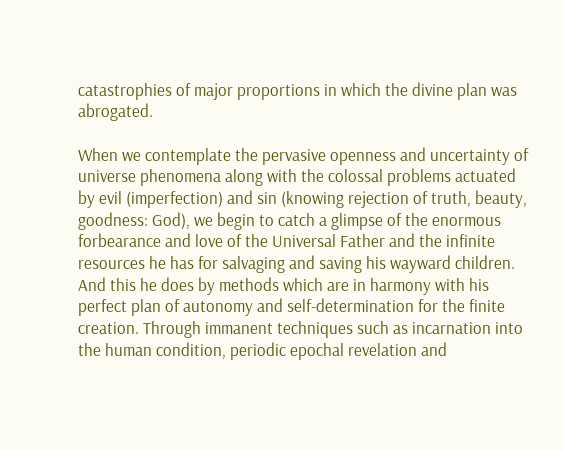catastrophies of major proportions in which the divine plan was abrogated.

When we contemplate the pervasive openness and uncertainty of universe phenomena along with the colossal problems actuated by evil (imperfection) and sin (knowing rejection of truth, beauty, goodness: God), we begin to catch a glimpse of the enormous forbearance and love of the Universal Father and the infinite resources he has for salvaging and saving his wayward children. And this he does by methods which are in harmony with his perfect plan of autonomy and self-determination for the finite creation. Through immanent techniques such as incarnation into the human condition, periodic epochal revelation and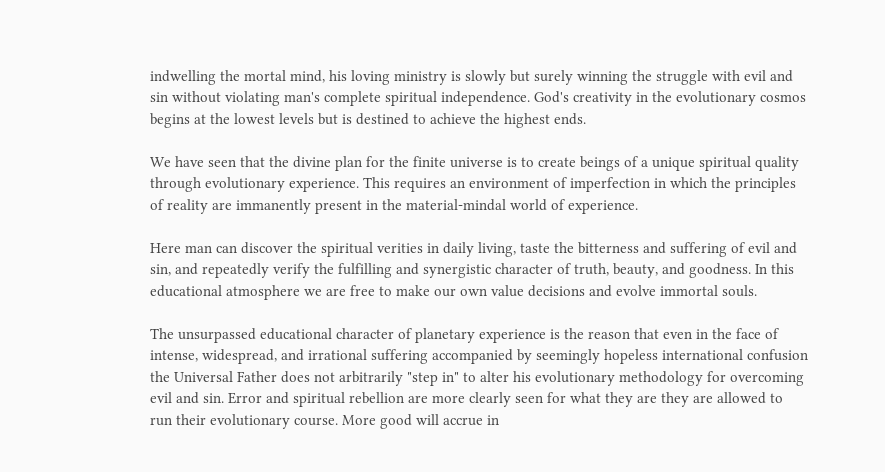indwelling the mortal mind, his loving ministry is slowly but surely winning the struggle with evil and sin without violating man's complete spiritual independence. God's creativity in the evolutionary cosmos begins at the lowest levels but is destined to achieve the highest ends.

We have seen that the divine plan for the finite universe is to create beings of a unique spiritual quality through evolutionary experience. This requires an environment of imperfection in which the principles of reality are immanently present in the material-mindal world of experience.

Here man can discover the spiritual verities in daily living, taste the bitterness and suffering of evil and sin, and repeatedly verify the fulfilling and synergistic character of truth, beauty, and goodness. In this educational atmosphere we are free to make our own value decisions and evolve immortal souls.

The unsurpassed educational character of planetary experience is the reason that even in the face of intense, widespread, and irrational suffering accompanied by seemingly hopeless international confusion the Universal Father does not arbitrarily "step in" to alter his evolutionary methodology for overcoming evil and sin. Error and spiritual rebellion are more clearly seen for what they are they are allowed to run their evolutionary course. More good will accrue in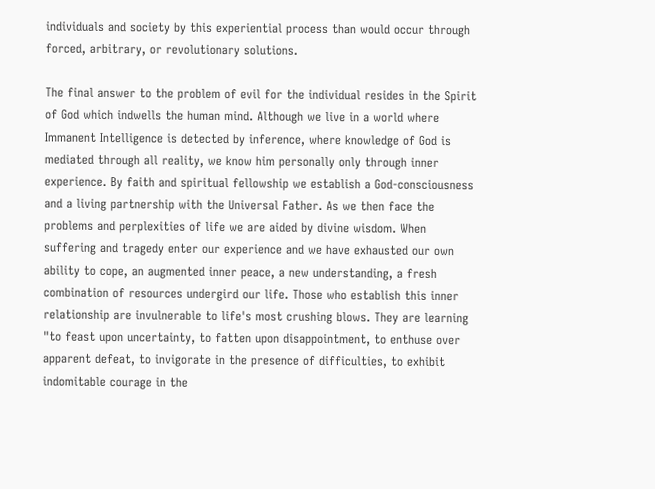individuals and society by this experiential process than would occur through forced, arbitrary, or revolutionary solutions.

The final answer to the problem of evil for the individual resides in the Spirit of God which indwells the human mind. Although we live in a world where Immanent Intelligence is detected by inference, where knowledge of God is mediated through all reality, we know him personally only through inner experience. By faith and spiritual fellowship we establish a God-consciousness and a living partnership with the Universal Father. As we then face the problems and perplexities of life we are aided by divine wisdom. When suffering and tragedy enter our experience and we have exhausted our own ability to cope, an augmented inner peace, a new understanding, a fresh combination of resources undergird our life. Those who establish this inner relationship are invulnerable to life's most crushing blows. They are learning "to feast upon uncertainty, to fatten upon disappointment, to enthuse over apparent defeat, to invigorate in the presence of difficulties, to exhibit indomitable courage in the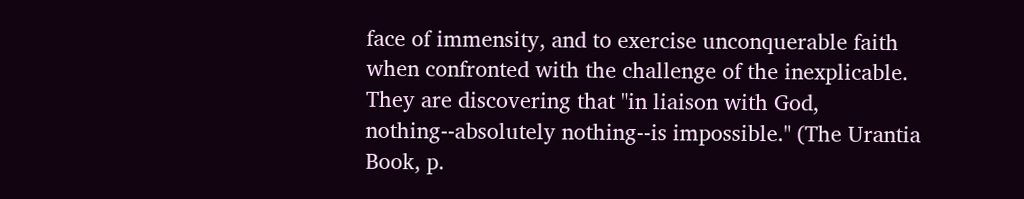face of immensity, and to exercise unconquerable faith when confronted with the challenge of the inexplicable. They are discovering that "in liaison with God, nothing--absolutely nothing--is impossible." (The Urantia Book, p.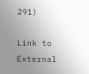291)

Link to External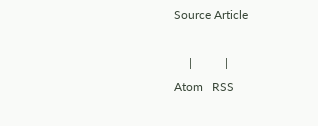Source Article

     |           |
Atom   RSS